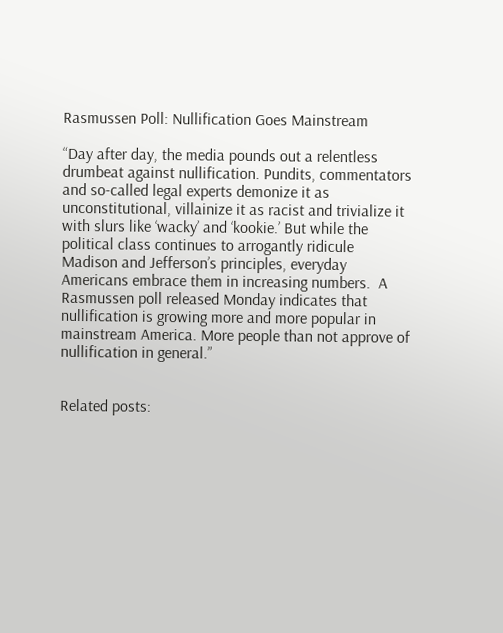Rasmussen Poll: Nullification Goes Mainstream

“Day after day, the media pounds out a relentless drumbeat against nullification. Pundits, commentators and so-called legal experts demonize it as unconstitutional, villainize it as racist and trivialize it with slurs like ‘wacky’ and ‘kookie.’ But while the political class continues to arrogantly ridicule Madison and Jefferson’s principles, everyday Americans embrace them in increasing numbers.  A Rasmussen poll released Monday indicates that nullification is growing more and more popular in mainstream America. More people than not approve of nullification in general.”


Related posts: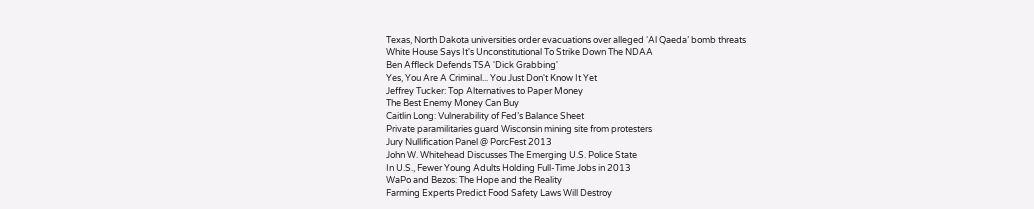Texas, North Dakota universities order evacuations over alleged ‘Al Qaeda’ bomb threats
White House Says It's Unconstitutional To Strike Down The NDAA
Ben Affleck Defends TSA 'Dick Grabbing'
Yes, You Are A Criminal... You Just Don't Know It Yet
Jeffrey Tucker: Top Alternatives to Paper Money
The Best Enemy Money Can Buy
Caitlin Long: Vulnerability of Fed’s Balance Sheet
Private paramilitaries guard Wisconsin mining site from protesters
Jury Nullification Panel @ PorcFest 2013
John W. Whitehead Discusses The Emerging U.S. Police State
In U.S., Fewer Young Adults Holding Full-Time Jobs in 2013
WaPo and Bezos: The Hope and the Reality
Farming Experts Predict Food Safety Laws Will Destroy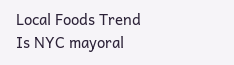Local Foods Trend
Is NYC mayoral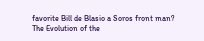favorite Bill de Blasio a Soros front man?
The Evolution of the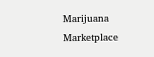Marijuana Marketplace